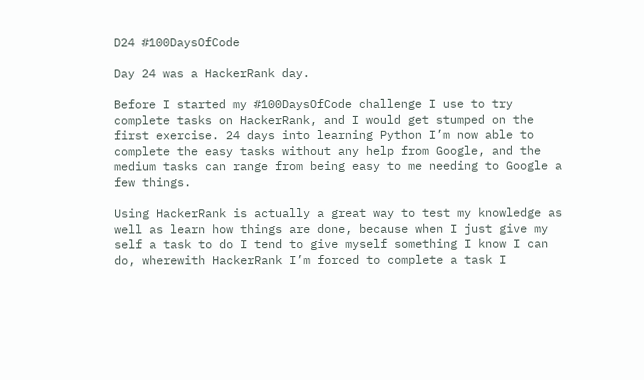D24 #100DaysOfCode

Day 24 was a HackerRank day.

Before I started my #100DaysOfCode challenge I use to try complete tasks on HackerRank, and I would get stumped on the first exercise. 24 days into learning Python I’m now able to complete the easy tasks without any help from Google, and the medium tasks can range from being easy to me needing to Google a few things.

Using HackerRank is actually a great way to test my knowledge as well as learn how things are done, because when I just give my self a task to do I tend to give myself something I know I can do, wherewith HackerRank I’m forced to complete a task I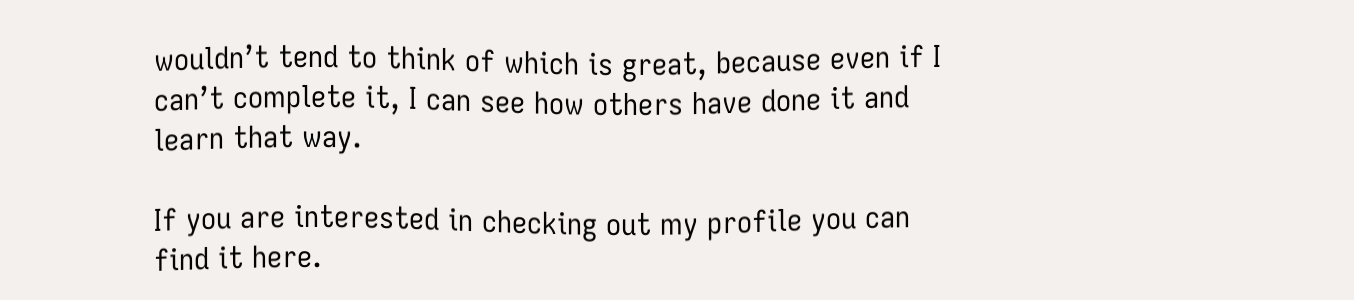wouldn’t tend to think of which is great, because even if I can’t complete it, I can see how others have done it and learn that way.

If you are interested in checking out my profile you can find it here.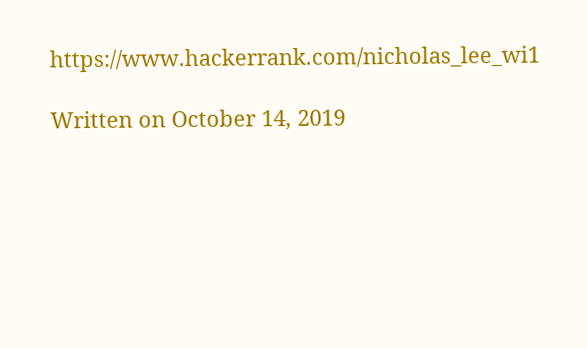https://www.hackerrank.com/nicholas_lee_wi1

Written on October 14, 2019